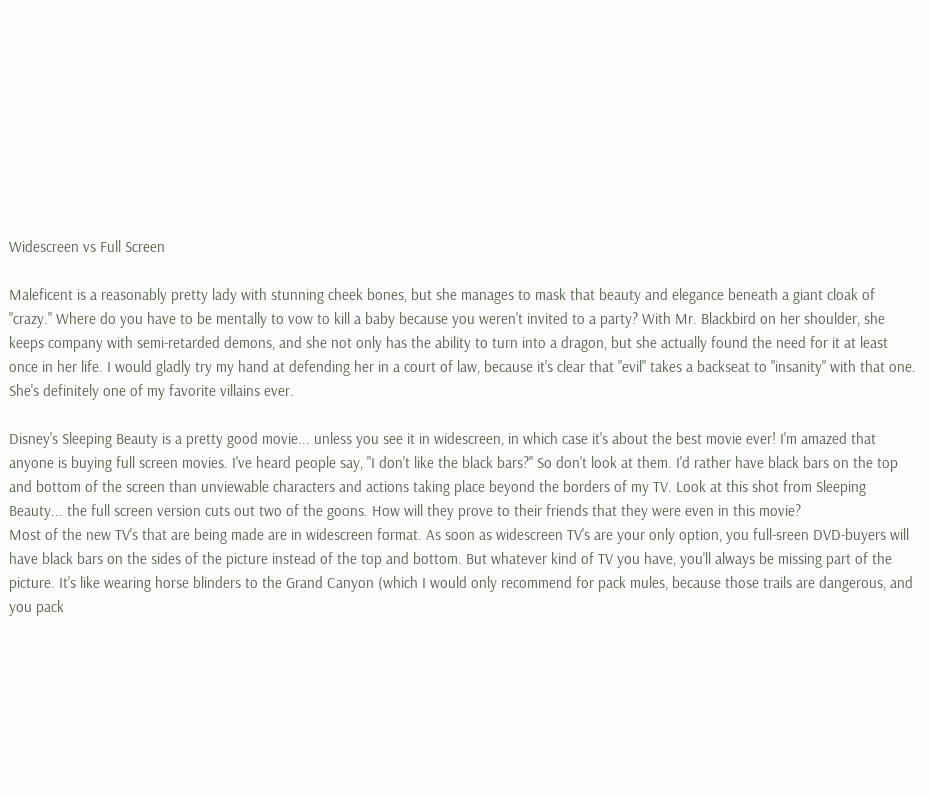Widescreen vs Full Screen

Maleficent is a reasonably pretty lady with stunning cheek bones, but she manages to mask that beauty and elegance beneath a giant cloak of "crazy." Where do you have to be mentally to vow to kill a baby because you weren't invited to a party? With Mr. Blackbird on her shoulder, she keeps company with semi-retarded demons, and she not only has the ability to turn into a dragon, but she actually found the need for it at least once in her life. I would gladly try my hand at defending her in a court of law, because it's clear that "evil" takes a backseat to "insanity" with that one. She's definitely one of my favorite villains ever.

Disney's Sleeping Beauty is a pretty good movie... unless you see it in widescreen, in which case it's about the best movie ever! I'm amazed that anyone is buying full screen movies. I've heard people say, "I don't like the black bars?" So don't look at them. I'd rather have black bars on the top and bottom of the screen than unviewable characters and actions taking place beyond the borders of my TV. Look at this shot from Sleeping Beauty... the full screen version cuts out two of the goons. How will they prove to their friends that they were even in this movie?
Most of the new TV's that are being made are in widescreen format. As soon as widescreen TV's are your only option, you full-sreen DVD-buyers will have black bars on the sides of the picture instead of the top and bottom. But whatever kind of TV you have, you'll always be missing part of the picture. It's like wearing horse blinders to the Grand Canyon (which I would only recommend for pack mules, because those trails are dangerous, and you pack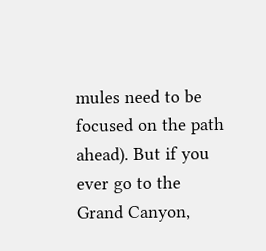mules need to be focused on the path ahead). But if you ever go to the Grand Canyon,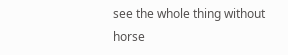see the whole thing without horse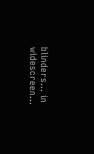blinders... in widescreen...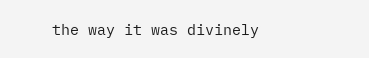the way it was divinely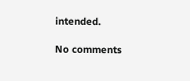intended.

No comments